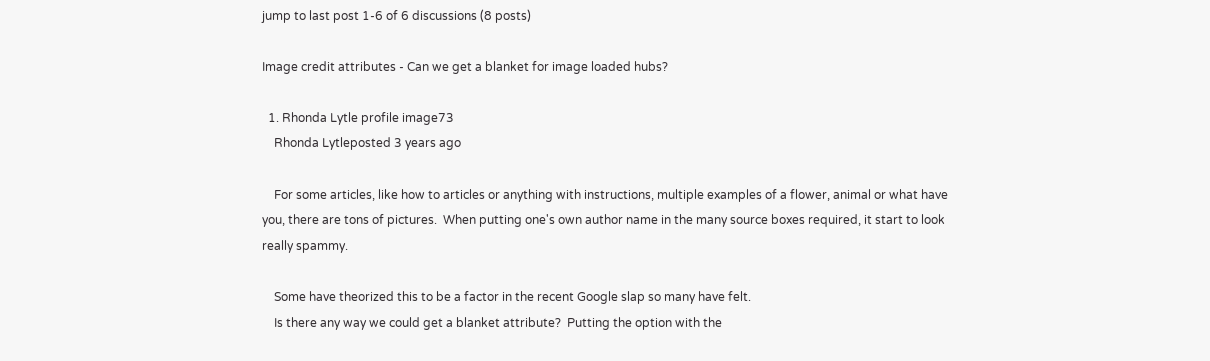jump to last post 1-6 of 6 discussions (8 posts)

Image credit attributes - Can we get a blanket for image loaded hubs?

  1. Rhonda Lytle profile image73
    Rhonda Lytleposted 3 years ago

    For some articles, like how to articles or anything with instructions, multiple examples of a flower, animal or what have you, there are tons of pictures.  When putting one's own author name in the many source boxes required, it start to look really spammy.

    Some have theorized this to be a factor in the recent Google slap so many have felt.
    Is there any way we could get a blanket attribute?  Putting the option with the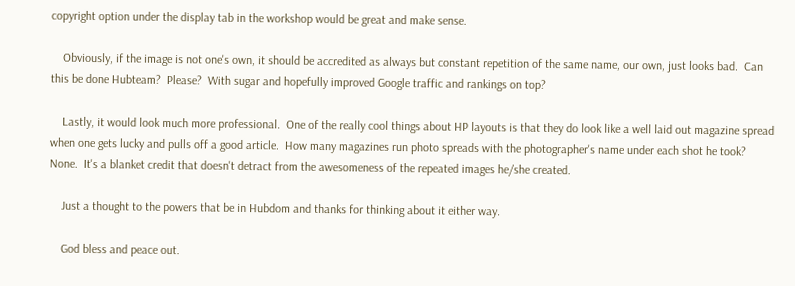copyright option under the display tab in the workshop would be great and make sense.

    Obviously, if the image is not one's own, it should be accredited as always but constant repetition of the same name, our own, just looks bad.  Can this be done Hubteam?  Please?  With sugar and hopefully improved Google traffic and rankings on top?

    Lastly, it would look much more professional.  One of the really cool things about HP layouts is that they do look like a well laid out magazine spread when one gets lucky and pulls off a good article.  How many magazines run photo spreads with the photographer's name under each shot he took?  None.  It's a blanket credit that doesn't detract from the awesomeness of the repeated images he/she created.

    Just a thought to the powers that be in Hubdom and thanks for thinking about it either way.

    God bless and peace out.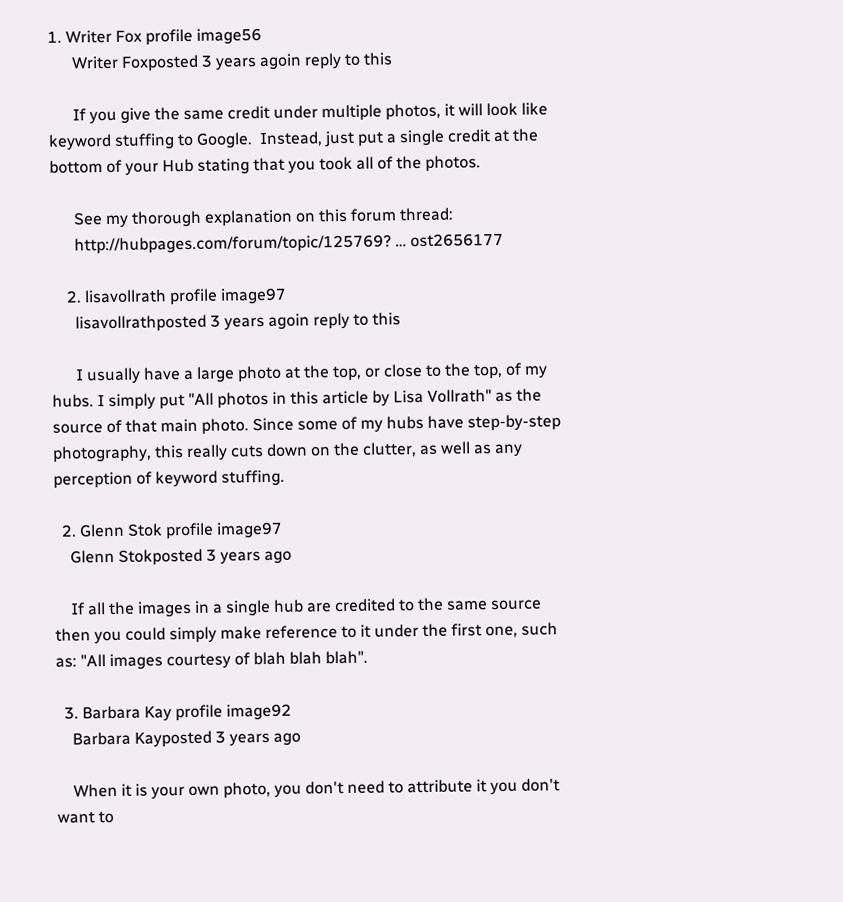1. Writer Fox profile image56
      Writer Foxposted 3 years agoin reply to this

      If you give the same credit under multiple photos, it will look like keyword stuffing to Google.  Instead, just put a single credit at the bottom of your Hub stating that you took all of the photos.

      See my thorough explanation on this forum thread:
      http://hubpages.com/forum/topic/125769? … ost2656177

    2. lisavollrath profile image97
      lisavollrathposted 3 years agoin reply to this

      I usually have a large photo at the top, or close to the top, of my hubs. I simply put "All photos in this article by Lisa Vollrath" as the source of that main photo. Since some of my hubs have step-by-step photography, this really cuts down on the clutter, as well as any perception of keyword stuffing.

  2. Glenn Stok profile image97
    Glenn Stokposted 3 years ago

    If all the images in a single hub are credited to the same source then you could simply make reference to it under the first one, such as: "All images courtesy of blah blah blah".

  3. Barbara Kay profile image92
    Barbara Kayposted 3 years ago

    When it is your own photo, you don't need to attribute it you don't want to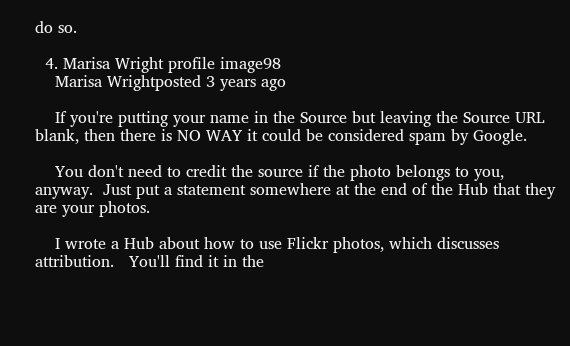do so.

  4. Marisa Wright profile image98
    Marisa Wrightposted 3 years ago

    If you're putting your name in the Source but leaving the Source URL blank, then there is NO WAY it could be considered spam by Google.

    You don't need to credit the source if the photo belongs to you, anyway.  Just put a statement somewhere at the end of the Hub that they are your photos.

    I wrote a Hub about how to use Flickr photos, which discusses attribution.   You'll find it in the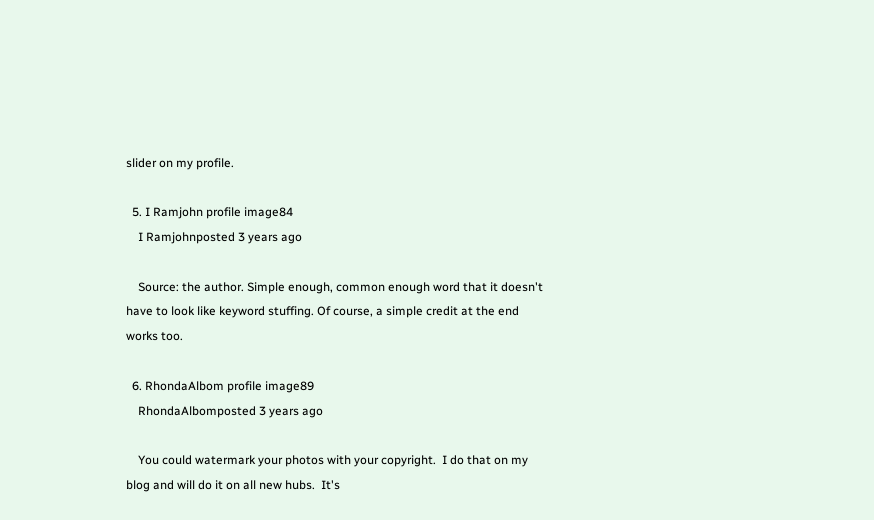slider on my profile.

  5. I Ramjohn profile image84
    I Ramjohnposted 3 years ago

    Source: the author. Simple enough, common enough word that it doesn't have to look like keyword stuffing. Of course, a simple credit at the end works too.

  6. RhondaAlbom profile image89
    RhondaAlbomposted 3 years ago

    You could watermark your photos with your copyright.  I do that on my blog and will do it on all new hubs.  It's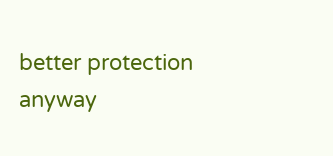better protection anyway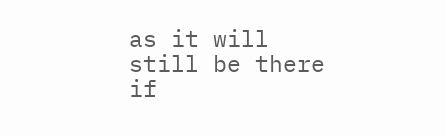as it will still be there if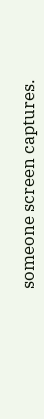someone screen captures.